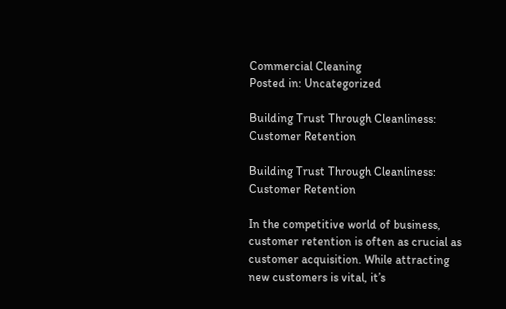Commercial Cleaning
Posted in: Uncategorized

Building Trust Through Cleanliness: Customer Retention

Building Trust Through Cleanliness: Customer Retention

In the competitive world of business, customer retention is often as crucial as customer acquisition. While attracting new customers is vital, it’s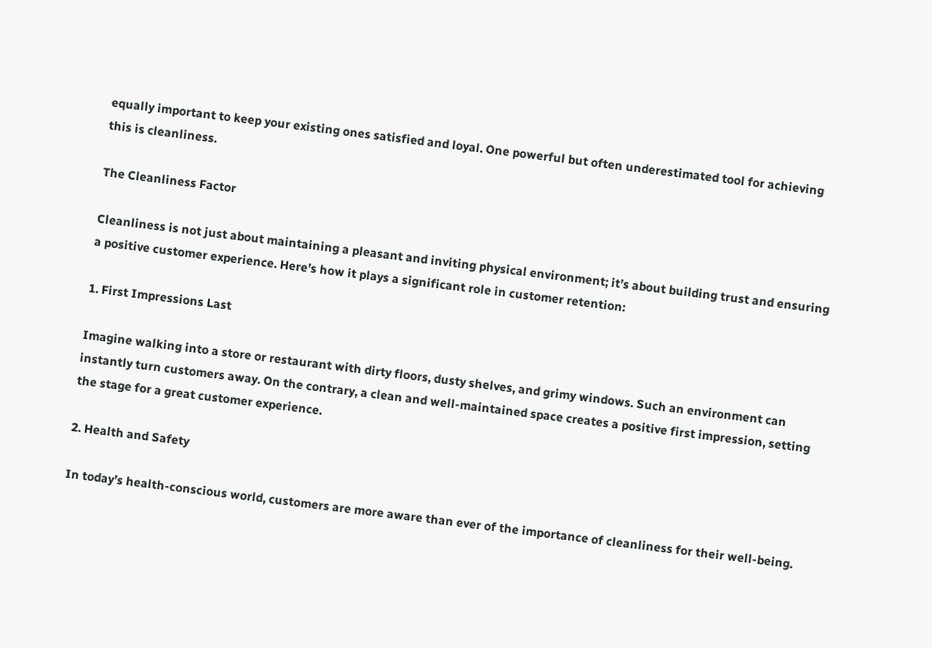equally important to keep your existing ones satisfied and loyal. One powerful but often underestimated tool for achieving this is cleanliness.

The Cleanliness Factor

Cleanliness is not just about maintaining a pleasant and inviting physical environment; it’s about building trust and ensuring a positive customer experience. Here’s how it plays a significant role in customer retention:

1. First Impressions Last

Imagine walking into a store or restaurant with dirty floors, dusty shelves, and grimy windows. Such an environment can instantly turn customers away. On the contrary, a clean and well-maintained space creates a positive first impression, setting the stage for a great customer experience.

2. Health and Safety

In today’s health-conscious world, customers are more aware than ever of the importance of cleanliness for their well-being.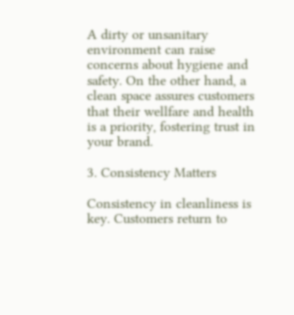A dirty or unsanitary environment can raise concerns about hygiene and safety. On the other hand, a clean space assures customers that their wellfare and health is a priority, fostering trust in your brand.

3. Consistency Matters

Consistency in cleanliness is key. Customers return to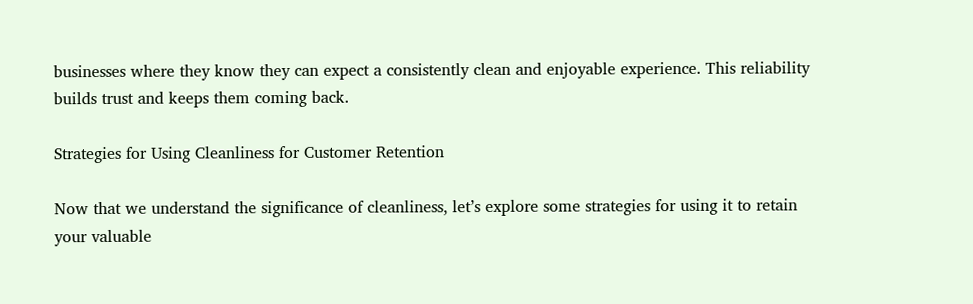businesses where they know they can expect a consistently clean and enjoyable experience. This reliability builds trust and keeps them coming back.

Strategies for Using Cleanliness for Customer Retention

Now that we understand the significance of cleanliness, let’s explore some strategies for using it to retain your valuable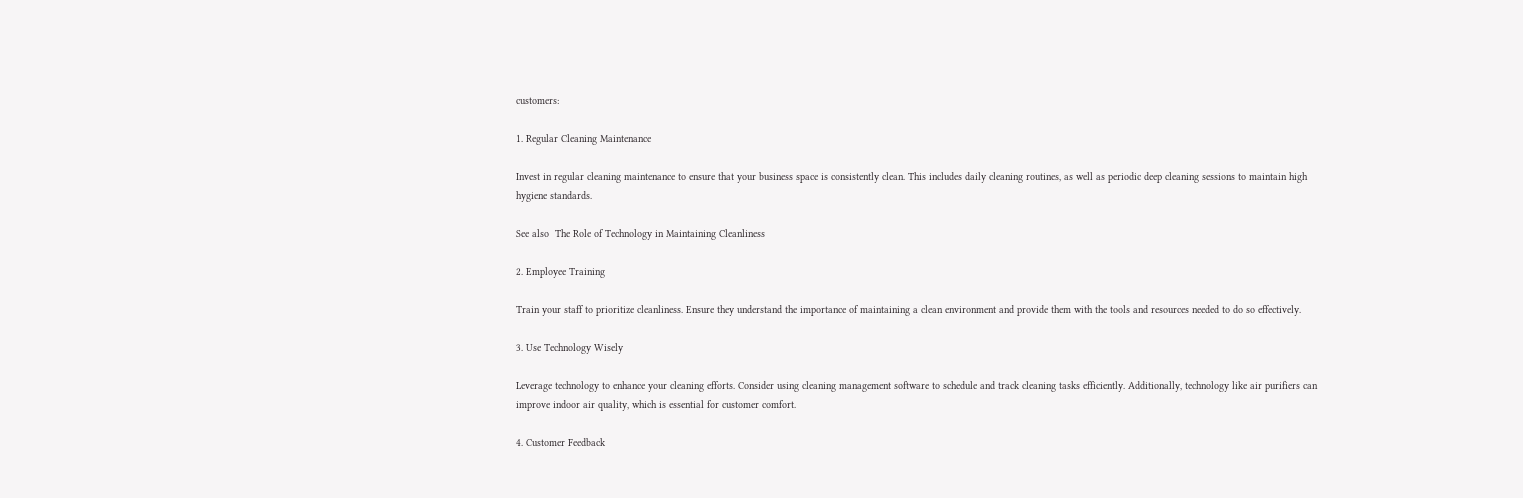customers:

1. Regular Cleaning Maintenance

Invest in regular cleaning maintenance to ensure that your business space is consistently clean. This includes daily cleaning routines, as well as periodic deep cleaning sessions to maintain high hygiene standards.

See also  The Role of Technology in Maintaining Cleanliness

2. Employee Training

Train your staff to prioritize cleanliness. Ensure they understand the importance of maintaining a clean environment and provide them with the tools and resources needed to do so effectively.

3. Use Technology Wisely

Leverage technology to enhance your cleaning efforts. Consider using cleaning management software to schedule and track cleaning tasks efficiently. Additionally, technology like air purifiers can improve indoor air quality, which is essential for customer comfort.

4. Customer Feedback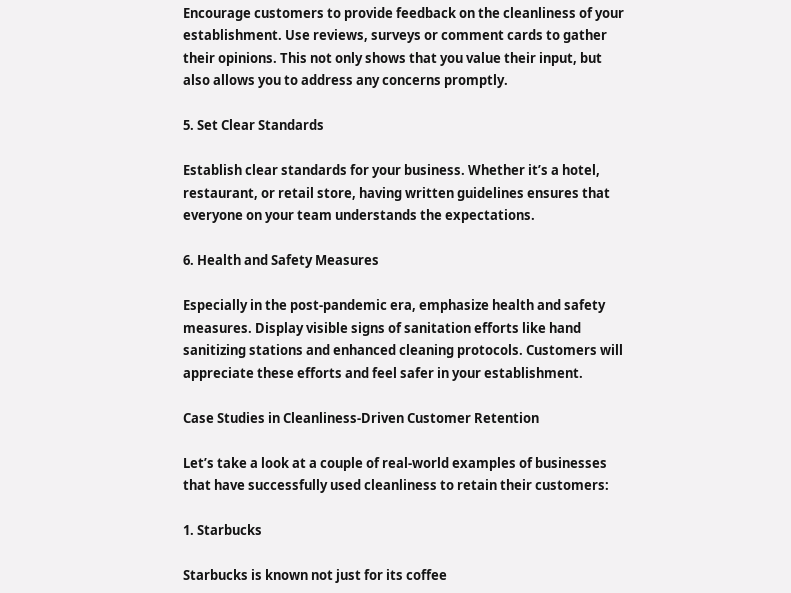Encourage customers to provide feedback on the cleanliness of your establishment. Use reviews, surveys or comment cards to gather their opinions. This not only shows that you value their input, but also allows you to address any concerns promptly.

5. Set Clear Standards

Establish clear standards for your business. Whether it’s a hotel, restaurant, or retail store, having written guidelines ensures that everyone on your team understands the expectations.

6. Health and Safety Measures

Especially in the post-pandemic era, emphasize health and safety measures. Display visible signs of sanitation efforts like hand sanitizing stations and enhanced cleaning protocols. Customers will appreciate these efforts and feel safer in your establishment.

Case Studies in Cleanliness-Driven Customer Retention

Let’s take a look at a couple of real-world examples of businesses that have successfully used cleanliness to retain their customers:

1. Starbucks

Starbucks is known not just for its coffee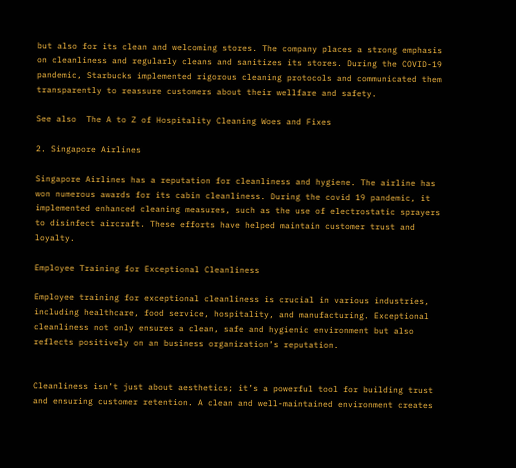but also for its clean and welcoming stores. The company places a strong emphasis on cleanliness and regularly cleans and sanitizes its stores. During the COVID-19 pandemic, Starbucks implemented rigorous cleaning protocols and communicated them transparently to reassure customers about their wellfare and safety.

See also  The A to Z of Hospitality Cleaning Woes and Fixes

2. Singapore Airlines

Singapore Airlines has a reputation for cleanliness and hygiene. The airline has won numerous awards for its cabin cleanliness. During the covid 19 pandemic, it implemented enhanced cleaning measures, such as the use of electrostatic sprayers to disinfect aircraft. These efforts have helped maintain customer trust and loyalty.

Employee Training for Exceptional Cleanliness

Employee training for exceptional cleanliness is crucial in various industries, including healthcare, food service, hospitality, and manufacturing. Exceptional cleanliness not only ensures a clean, safe and hygienic environment but also reflects positively on an business organization’s reputation.


Cleanliness isn’t just about aesthetics; it’s a powerful tool for building trust and ensuring customer retention. A clean and well-maintained environment creates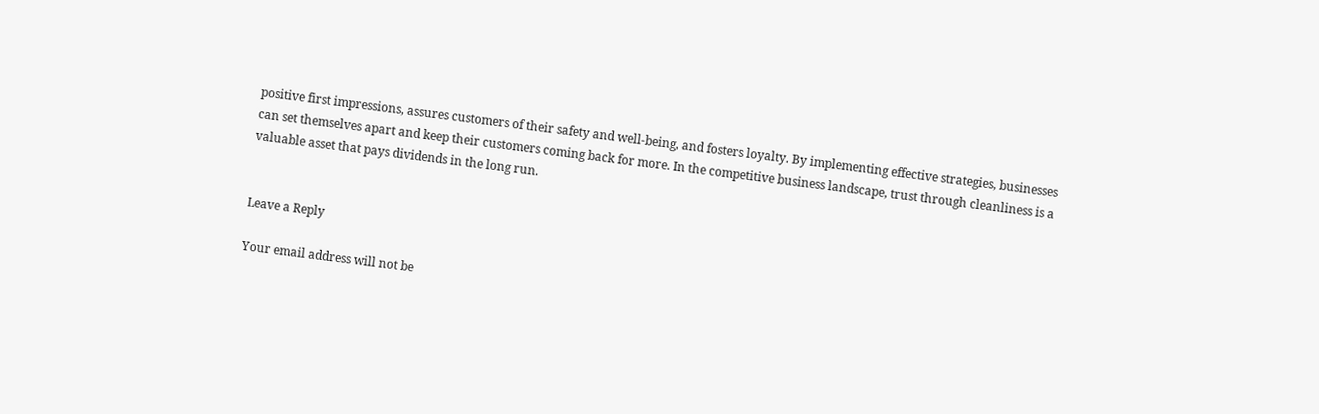positive first impressions, assures customers of their safety and well-being, and fosters loyalty. By implementing effective strategies, businesses can set themselves apart and keep their customers coming back for more. In the competitive business landscape, trust through cleanliness is a valuable asset that pays dividends in the long run.


Leave a Reply

Your email address will not be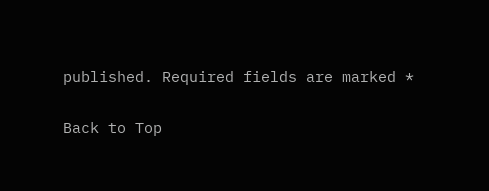published. Required fields are marked *

Back to Top